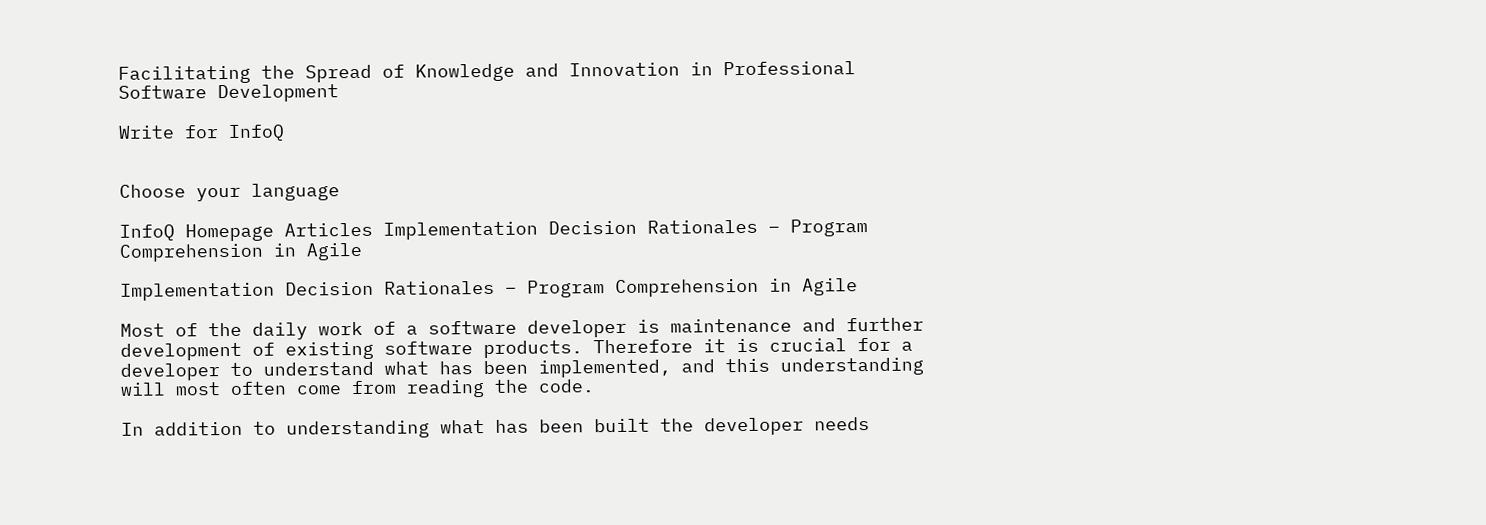Facilitating the Spread of Knowledge and Innovation in Professional Software Development

Write for InfoQ


Choose your language

InfoQ Homepage Articles Implementation Decision Rationales – Program Comprehension in Agile

Implementation Decision Rationales – Program Comprehension in Agile

Most of the daily work of a software developer is maintenance and further development of existing software products. Therefore it is crucial for a developer to understand what has been implemented, and this understanding will most often come from reading the code.

In addition to understanding what has been built the developer needs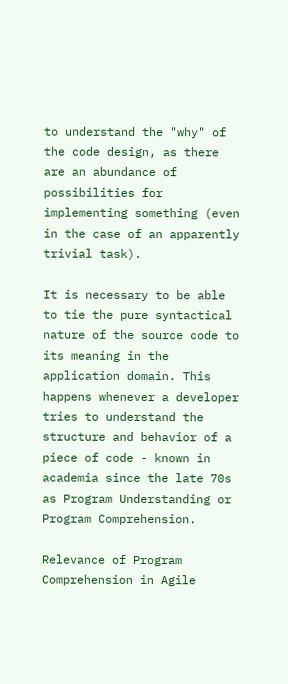to understand the "why" of the code design, as there are an abundance of possibilities for implementing something (even in the case of an apparently trivial task).

It is necessary to be able to tie the pure syntactical nature of the source code to its meaning in the application domain. This happens whenever a developer tries to understand the structure and behavior of a piece of code - known in academia since the late 70s as Program Understanding or Program Comprehension.

Relevance of Program Comprehension in Agile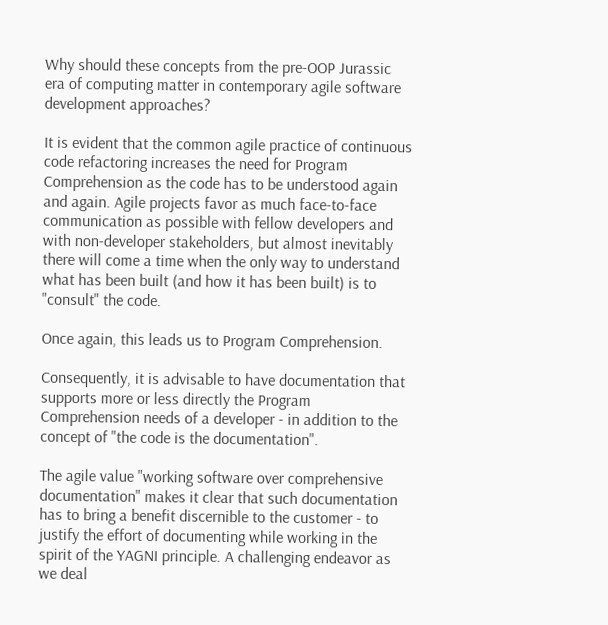Why should these concepts from the pre-OOP Jurassic era of computing matter in contemporary agile software development approaches?

It is evident that the common agile practice of continuous code refactoring increases the need for Program Comprehension as the code has to be understood again and again. Agile projects favor as much face-to-face communication as possible with fellow developers and with non-developer stakeholders, but almost inevitably there will come a time when the only way to understand what has been built (and how it has been built) is to "consult" the code.

Once again, this leads us to Program Comprehension.

Consequently, it is advisable to have documentation that supports more or less directly the Program Comprehension needs of a developer - in addition to the concept of "the code is the documentation".

The agile value "working software over comprehensive documentation" makes it clear that such documentation has to bring a benefit discernible to the customer - to justify the effort of documenting while working in the spirit of the YAGNI principle. A challenging endeavor as we deal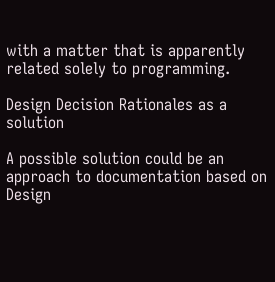with a matter that is apparently related solely to programming.

Design Decision Rationales as a solution

A possible solution could be an approach to documentation based on Design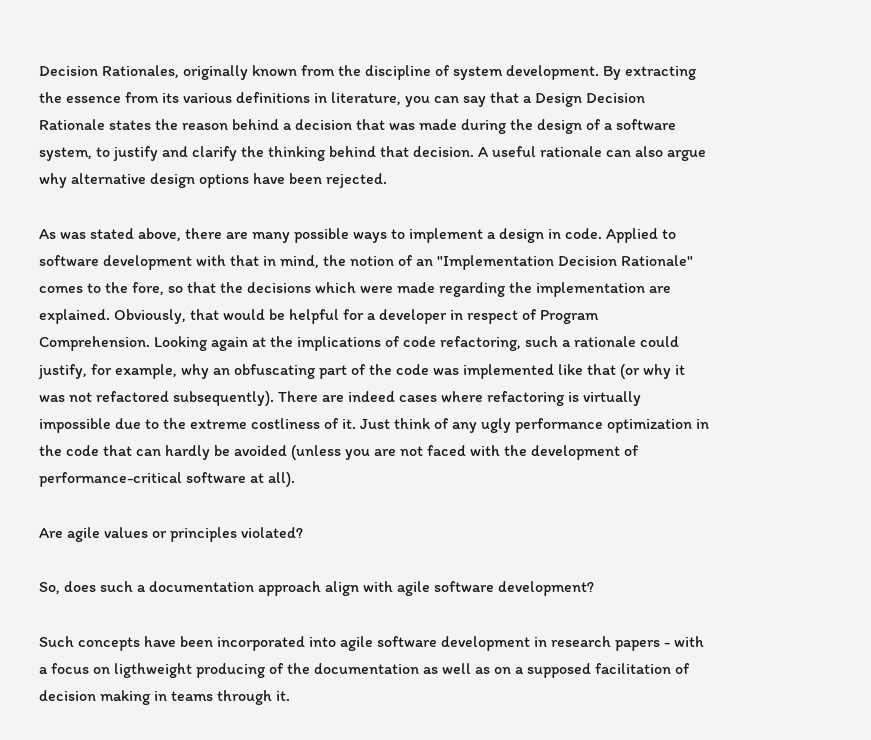Decision Rationales, originally known from the discipline of system development. By extracting the essence from its various definitions in literature, you can say that a Design Decision Rationale states the reason behind a decision that was made during the design of a software system, to justify and clarify the thinking behind that decision. A useful rationale can also argue why alternative design options have been rejected.

As was stated above, there are many possible ways to implement a design in code. Applied to software development with that in mind, the notion of an "Implementation Decision Rationale" comes to the fore, so that the decisions which were made regarding the implementation are explained. Obviously, that would be helpful for a developer in respect of Program Comprehension. Looking again at the implications of code refactoring, such a rationale could justify, for example, why an obfuscating part of the code was implemented like that (or why it was not refactored subsequently). There are indeed cases where refactoring is virtually impossible due to the extreme costliness of it. Just think of any ugly performance optimization in the code that can hardly be avoided (unless you are not faced with the development of performance-critical software at all).

Are agile values or principles violated?

So, does such a documentation approach align with agile software development?

Such concepts have been incorporated into agile software development in research papers - with a focus on ligthweight producing of the documentation as well as on a supposed facilitation of decision making in teams through it.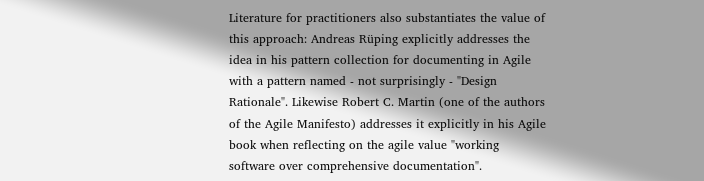Literature for practitioners also substantiates the value of this approach: Andreas Rüping explicitly addresses the idea in his pattern collection for documenting in Agile with a pattern named - not surprisingly - "Design Rationale". Likewise Robert C. Martin (one of the authors of the Agile Manifesto) addresses it explicitly in his Agile book when reflecting on the agile value "working software over comprehensive documentation".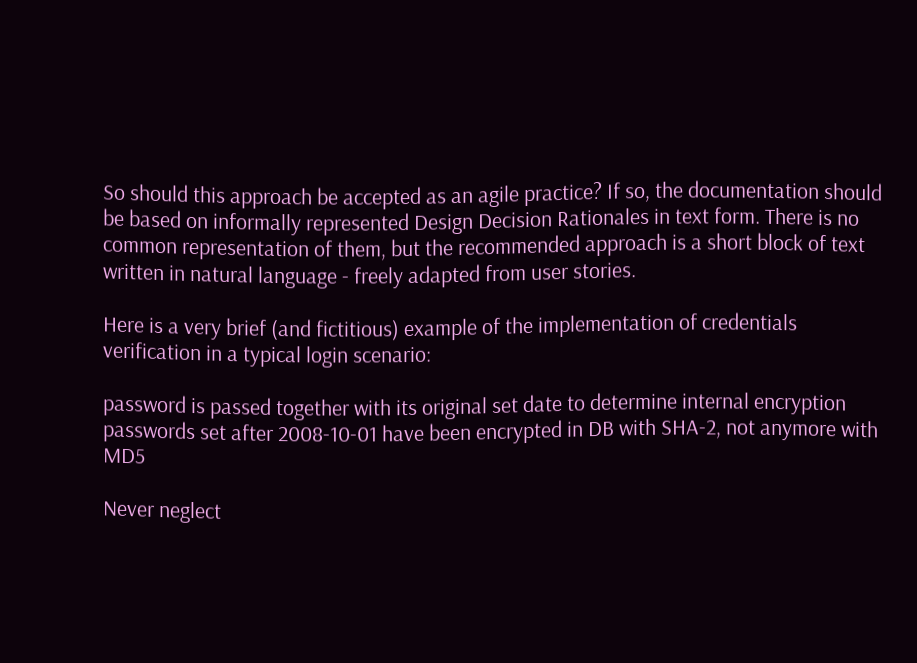So should this approach be accepted as an agile practice? If so, the documentation should be based on informally represented Design Decision Rationales in text form. There is no common representation of them, but the recommended approach is a short block of text written in natural language - freely adapted from user stories.

Here is a very brief (and fictitious) example of the implementation of credentials verification in a typical login scenario:

password is passed together with its original set date to determine internal encryption
passwords set after 2008-10-01 have been encrypted in DB with SHA-2, not anymore with MD5

Never neglect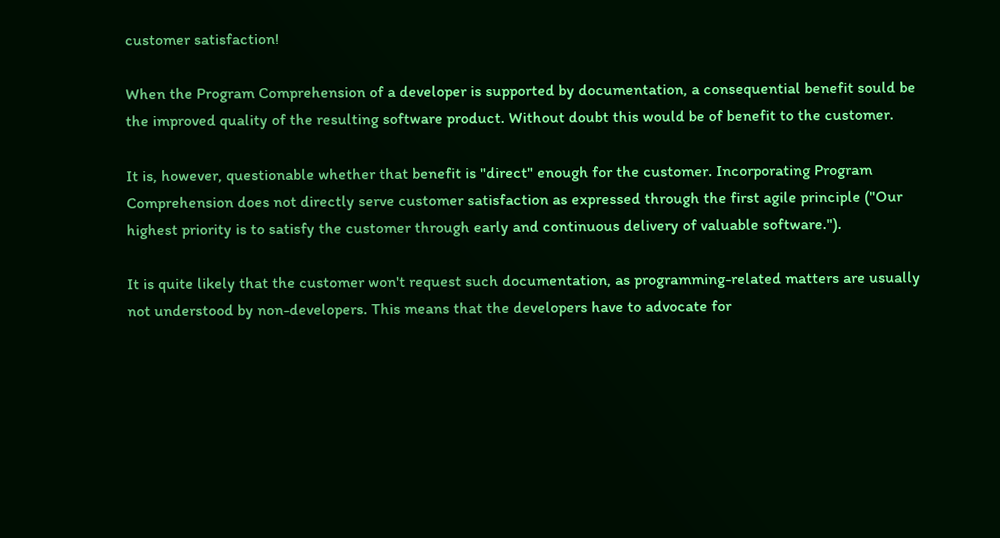customer satisfaction!

When the Program Comprehension of a developer is supported by documentation, a consequential benefit sould be the improved quality of the resulting software product. Without doubt this would be of benefit to the customer.

It is, however, questionable whether that benefit is "direct" enough for the customer. Incorporating Program Comprehension does not directly serve customer satisfaction as expressed through the first agile principle ("Our highest priority is to satisfy the customer through early and continuous delivery of valuable software.").

It is quite likely that the customer won't request such documentation, as programming-related matters are usually not understood by non-developers. This means that the developers have to advocate for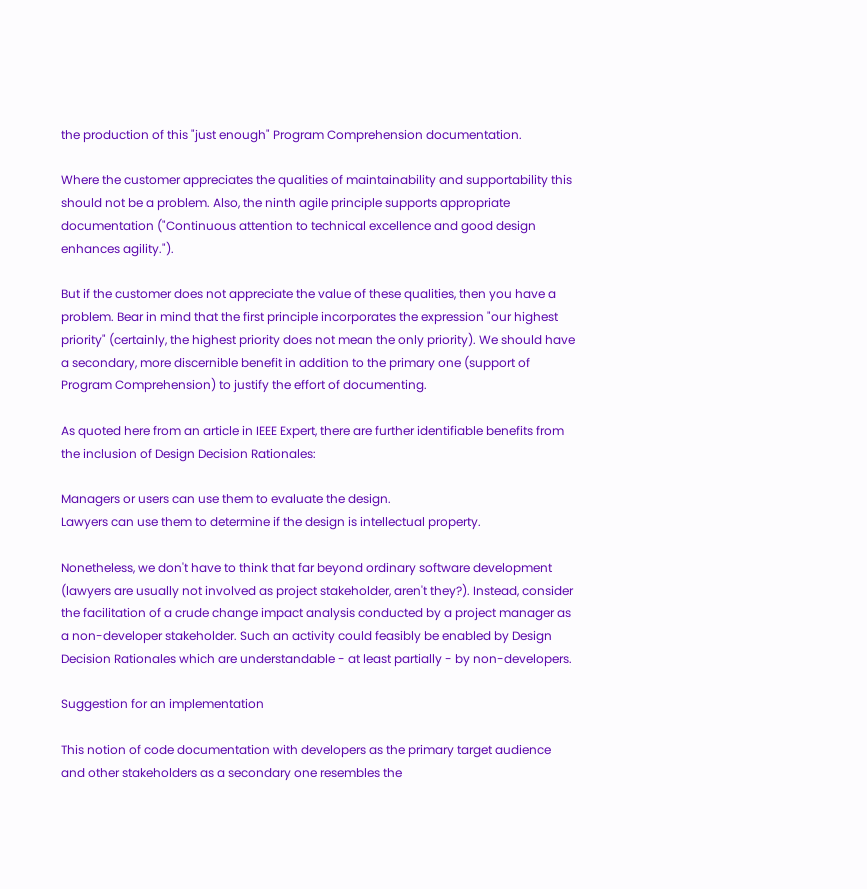the production of this "just enough" Program Comprehension documentation.

Where the customer appreciates the qualities of maintainability and supportability this should not be a problem. Also, the ninth agile principle supports appropriate documentation ("Continuous attention to technical excellence and good design enhances agility.").

But if the customer does not appreciate the value of these qualities, then you have a problem. Bear in mind that the first principle incorporates the expression "our highest priority" (certainly, the highest priority does not mean the only priority). We should have a secondary, more discernible benefit in addition to the primary one (support of Program Comprehension) to justify the effort of documenting.

As quoted here from an article in IEEE Expert, there are further identifiable benefits from the inclusion of Design Decision Rationales:

Managers or users can use them to evaluate the design.
Lawyers can use them to determine if the design is intellectual property.

Nonetheless, we don't have to think that far beyond ordinary software development (lawyers are usually not involved as project stakeholder, aren't they?). Instead, consider the facilitation of a crude change impact analysis conducted by a project manager as a non-developer stakeholder. Such an activity could feasibly be enabled by Design Decision Rationales which are understandable - at least partially - by non-developers.

Suggestion for an implementation

This notion of code documentation with developers as the primary target audience and other stakeholders as a secondary one resembles the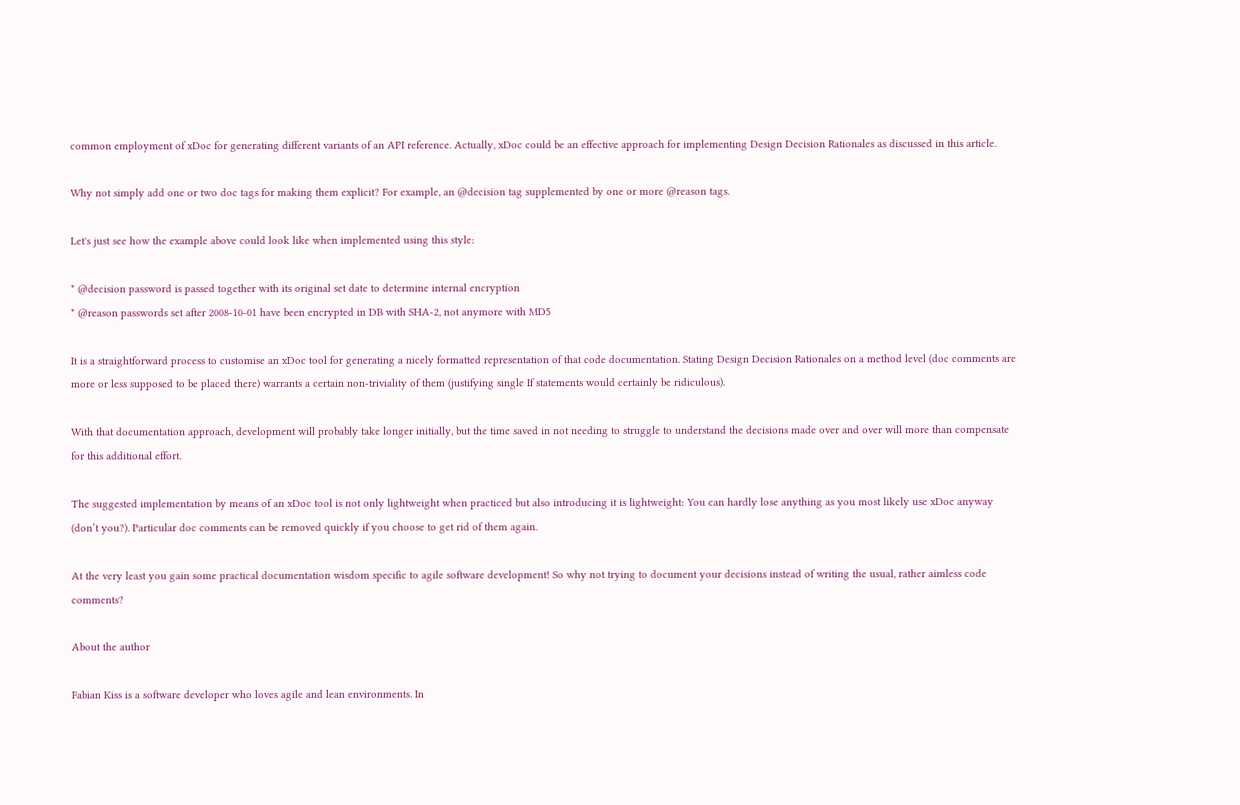common employment of xDoc for generating different variants of an API reference. Actually, xDoc could be an effective approach for implementing Design Decision Rationales as discussed in this article.

Why not simply add one or two doc tags for making them explicit? For example, an @decision tag supplemented by one or more @reason tags.

Let's just see how the example above could look like when implemented using this style:

* @decision password is passed together with its original set date to determine internal encryption
* @reason passwords set after 2008-10-01 have been encrypted in DB with SHA-2, not anymore with MD5

It is a straightforward process to customise an xDoc tool for generating a nicely formatted representation of that code documentation. Stating Design Decision Rationales on a method level (doc comments are more or less supposed to be placed there) warrants a certain non-triviality of them (justifying single If statements would certainly be ridiculous).

With that documentation approach, development will probably take longer initially, but the time saved in not needing to struggle to understand the decisions made over and over will more than compensate for this additional effort.

The suggested implementation by means of an xDoc tool is not only lightweight when practiced but also introducing it is lightweight: You can hardly lose anything as you most likely use xDoc anyway (don’t you?). Particular doc comments can be removed quickly if you choose to get rid of them again.

At the very least you gain some practical documentation wisdom specific to agile software development! So why not trying to document your decisions instead of writing the usual, rather aimless code comments?

About the author

Fabian Kiss is a software developer who loves agile and lean environments. In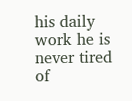his daily work he is never tired of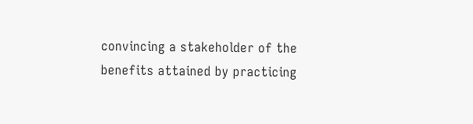convincing a stakeholder of the benefits attained by practicing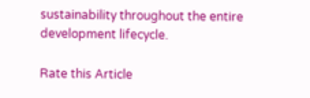sustainability throughout the entire development lifecycle.

Rate this Article